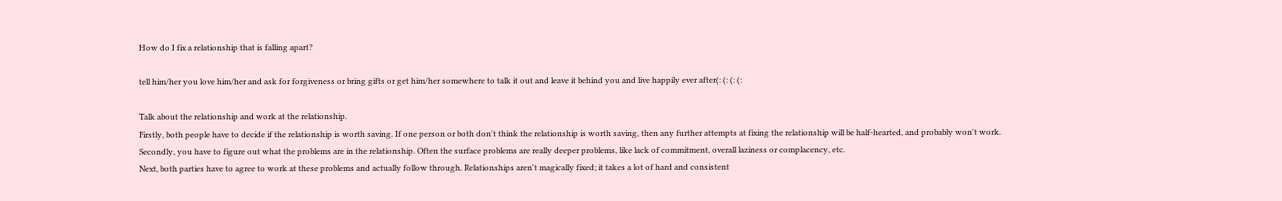How do I fix a relationship that is falling apart?

tell him/her you love him/her and ask for forgiveness or bring gifts or get him/her somewhere to talk it out and leave it behind you and live happily ever after(: (: (: (:

Talk about the relationship and work at the relationship.
Firstly, both people have to decide if the relationship is worth saving. If one person or both don't think the relationship is worth saving, then any further attempts at fixing the relationship will be half-hearted, and probably won't work.
Secondly, you have to figure out what the problems are in the relationship. Often the surface problems are really deeper problems, like lack of commitment, overall laziness or complacency, etc.
Next, both parties have to agree to work at these problems and actually follow through. Relationships aren't magically fixed; it takes a lot of hard and consistent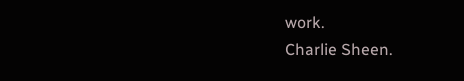work.
Charlie Sheen.